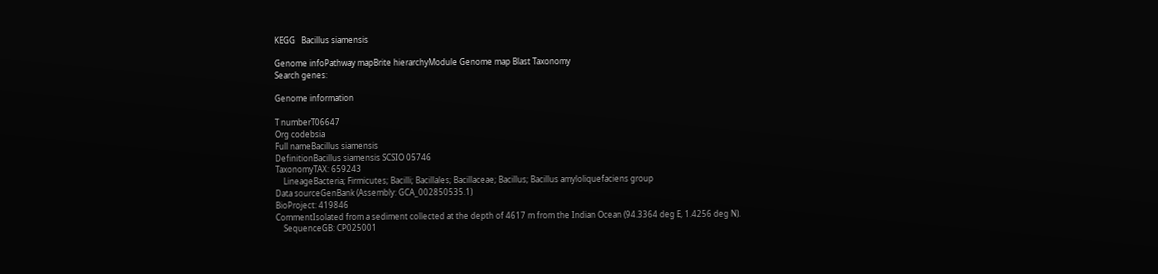KEGG   Bacillus siamensis

Genome infoPathway mapBrite hierarchyModule Genome map Blast Taxonomy
Search genes:

Genome information

T numberT06647
Org codebsia
Full nameBacillus siamensis
DefinitionBacillus siamensis SCSIO 05746
TaxonomyTAX: 659243
    LineageBacteria; Firmicutes; Bacilli; Bacillales; Bacillaceae; Bacillus; Bacillus amyloliquefaciens group
Data sourceGenBank (Assembly: GCA_002850535.1)
BioProject: 419846
CommentIsolated from a sediment collected at the depth of 4617 m from the Indian Ocean (94.3364 deg E, 1.4256 deg N).
    SequenceGB: CP025001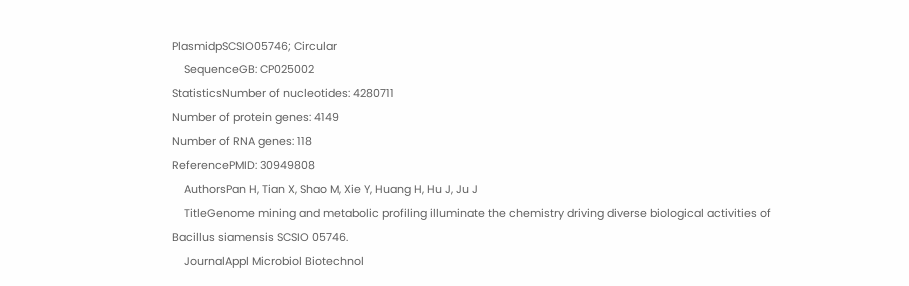PlasmidpSCSIO05746; Circular
    SequenceGB: CP025002
StatisticsNumber of nucleotides: 4280711
Number of protein genes: 4149
Number of RNA genes: 118
ReferencePMID: 30949808
    AuthorsPan H, Tian X, Shao M, Xie Y, Huang H, Hu J, Ju J
    TitleGenome mining and metabolic profiling illuminate the chemistry driving diverse biological activities of Bacillus siamensis SCSIO 05746.
    JournalAppl Microbiol Biotechnol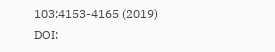103:4153-4165 (2019)
DOI: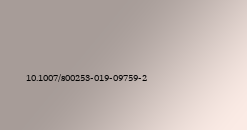10.1007/s00253-019-09759-2